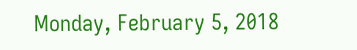Monday, February 5, 2018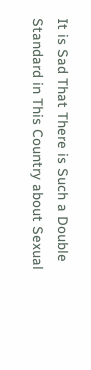It is Sad That There is Such a Double Standard in This Country about Sexual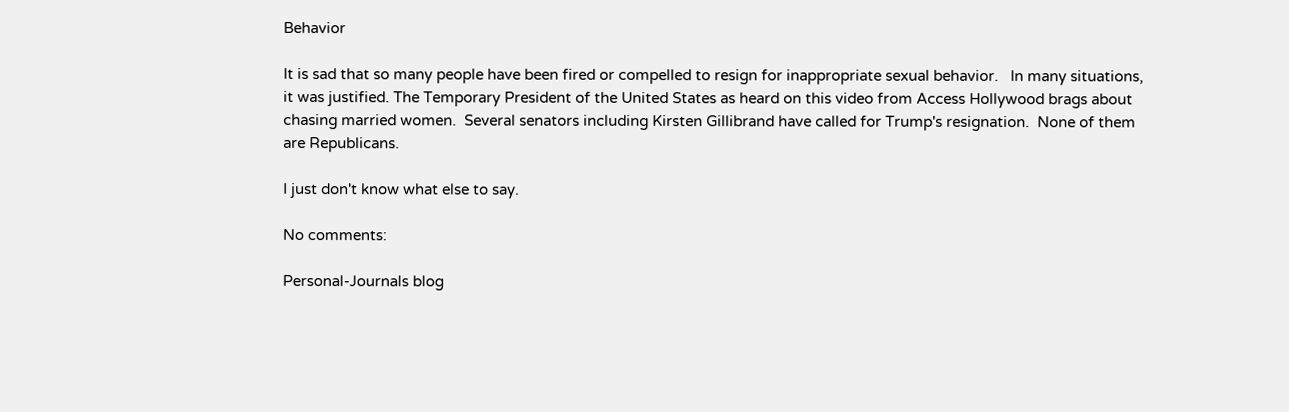Behavior

It is sad that so many people have been fired or compelled to resign for inappropriate sexual behavior.   In many situations, it was justified. The Temporary President of the United States as heard on this video from Access Hollywood brags about chasing married women.  Several senators including Kirsten Gillibrand have called for Trump's resignation.  None of them are Republicans.

I just don't know what else to say.

No comments:

Personal-Journals blog